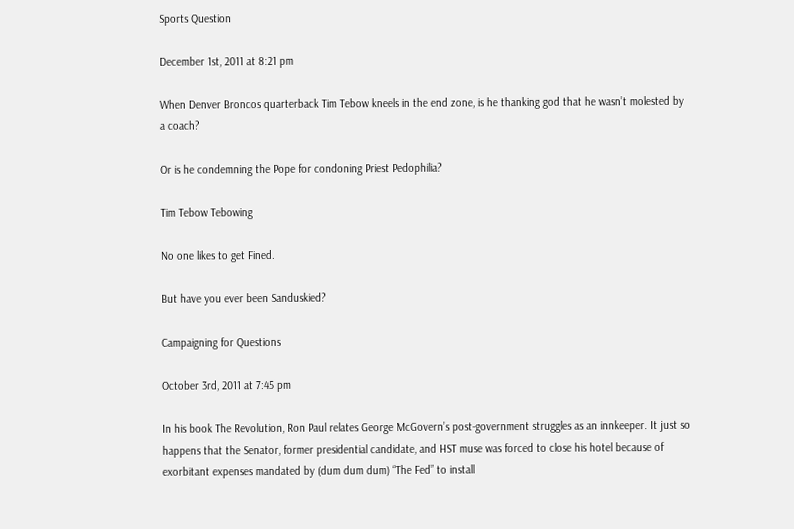Sports Question

December 1st, 2011 at 8:21 pm

When Denver Broncos quarterback Tim Tebow kneels in the end zone, is he thanking god that he wasn’t molested by a coach?

Or is he condemning the Pope for condoning Priest Pedophilia?

Tim Tebow Tebowing

No one likes to get Fined.

But have you ever been Sanduskied?

Campaigning for Questions

October 3rd, 2011 at 7:45 pm

In his book The Revolution, Ron Paul relates George McGovern’s post-government struggles as an innkeeper. It just so happens that the Senator, former presidential candidate, and HST muse was forced to close his hotel because of exorbitant expenses mandated by (dum dum dum) “The Fed” to install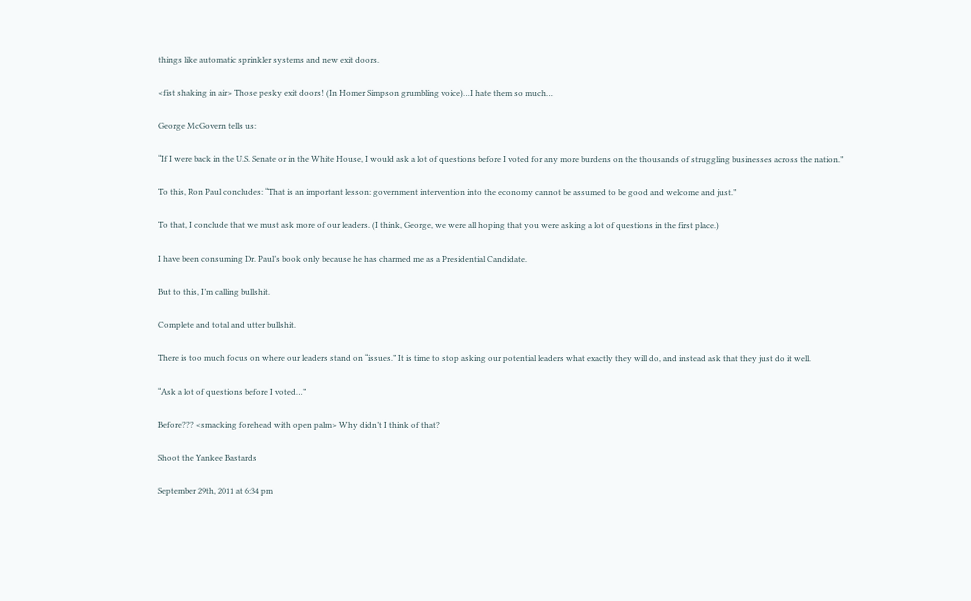things like automatic sprinkler systems and new exit doors.

<fist shaking in air> Those pesky exit doors! (In Homer Simpson grumbling voice)…I hate them so much…

George McGovern tells us:

“If I were back in the U.S. Senate or in the White House, I would ask a lot of questions before I voted for any more burdens on the thousands of struggling businesses across the nation.”

To this, Ron Paul concludes: “That is an important lesson: government intervention into the economy cannot be assumed to be good and welcome and just.”

To that, I conclude that we must ask more of our leaders. (I think, George, we were all hoping that you were asking a lot of questions in the first place.)

I have been consuming Dr. Paul’s book only because he has charmed me as a Presidential Candidate.

But to this, I’m calling bullshit.

Complete and total and utter bullshit.

There is too much focus on where our leaders stand on “issues.” It is time to stop asking our potential leaders what exactly they will do, and instead ask that they just do it well.

“Ask a lot of questions before I voted…”

Before??? <smacking forehead with open palm> Why didn’t I think of that?

Shoot the Yankee Bastards

September 29th, 2011 at 6:34 pm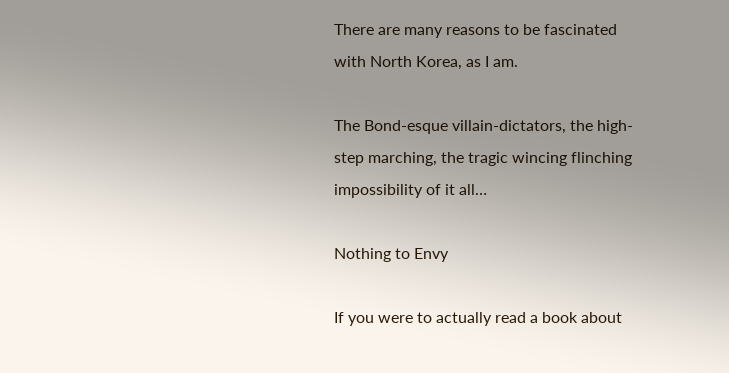There are many reasons to be fascinated with North Korea, as I am.

The Bond-esque villain-dictators, the high-step marching, the tragic wincing flinching impossibility of it all…

Nothing to Envy

If you were to actually read a book about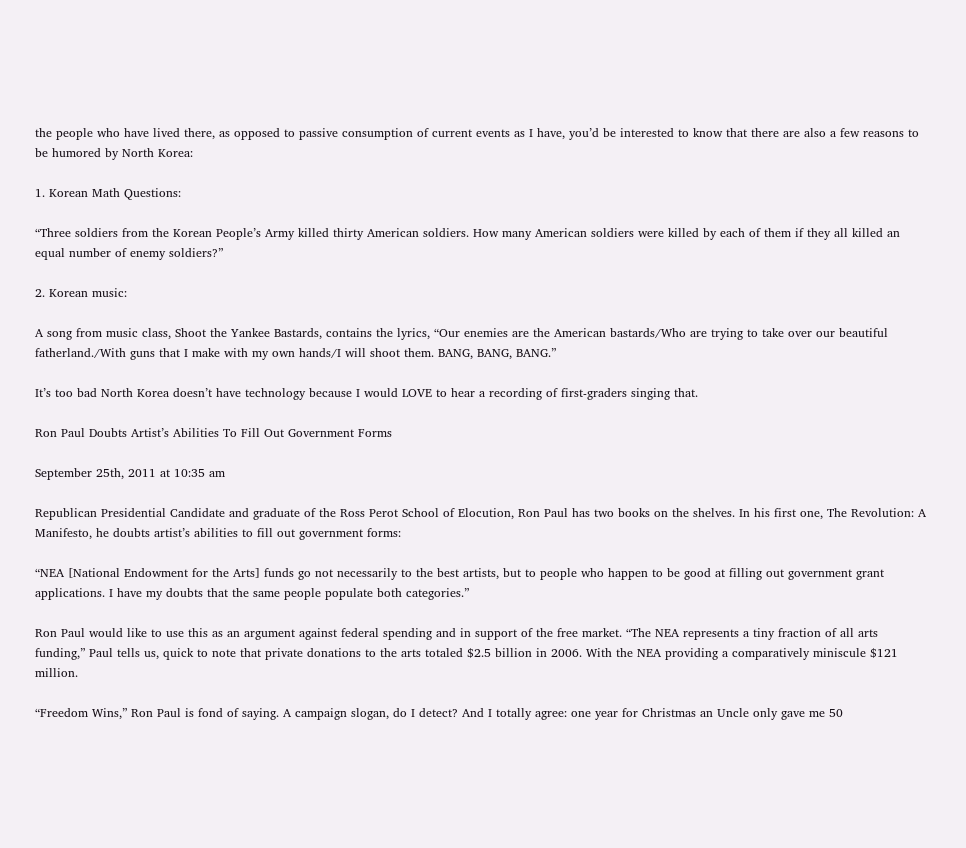the people who have lived there, as opposed to passive consumption of current events as I have, you’d be interested to know that there are also a few reasons to be humored by North Korea:

1. Korean Math Questions:

“Three soldiers from the Korean People’s Army killed thirty American soldiers. How many American soldiers were killed by each of them if they all killed an equal number of enemy soldiers?”

2. Korean music:

A song from music class, Shoot the Yankee Bastards, contains the lyrics, “Our enemies are the American bastards/Who are trying to take over our beautiful fatherland./With guns that I make with my own hands/I will shoot them. BANG, BANG, BANG.”

It’s too bad North Korea doesn’t have technology because I would LOVE to hear a recording of first-graders singing that.

Ron Paul Doubts Artist’s Abilities To Fill Out Government Forms

September 25th, 2011 at 10:35 am

Republican Presidential Candidate and graduate of the Ross Perot School of Elocution, Ron Paul has two books on the shelves. In his first one, The Revolution: A Manifesto, he doubts artist’s abilities to fill out government forms:

“NEA [National Endowment for the Arts] funds go not necessarily to the best artists, but to people who happen to be good at filling out government grant applications. I have my doubts that the same people populate both categories.”

Ron Paul would like to use this as an argument against federal spending and in support of the free market. “The NEA represents a tiny fraction of all arts funding,” Paul tells us, quick to note that private donations to the arts totaled $2.5 billion in 2006. With the NEA providing a comparatively miniscule $121 million.

“Freedom Wins,” Ron Paul is fond of saying. A campaign slogan, do I detect? And I totally agree: one year for Christmas an Uncle only gave me 50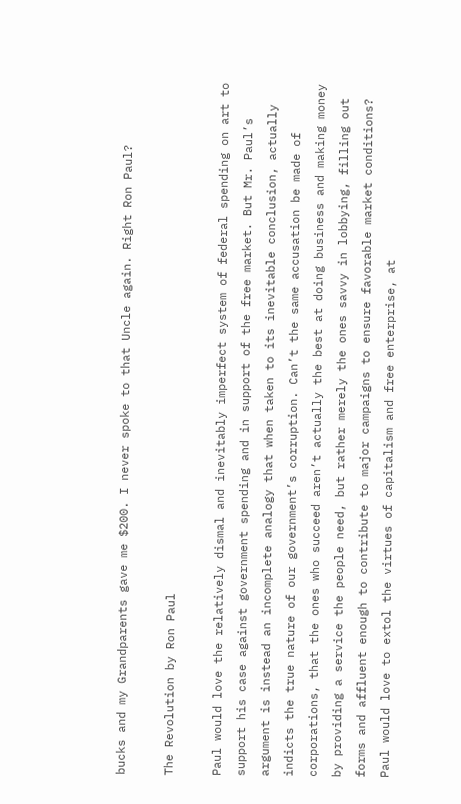bucks and my Grandparents gave me $200. I never spoke to that Uncle again. Right Ron Paul?

The Revolution by Ron Paul

Paul would love the relatively dismal and inevitably imperfect system of federal spending on art to support his case against government spending and in support of the free market. But Mr. Paul’s argument is instead an incomplete analogy that when taken to its inevitable conclusion, actually indicts the true nature of our government’s corruption. Can’t the same accusation be made of corporations, that the ones who succeed aren’t actually the best at doing business and making money by providing a service the people need, but rather merely the ones savvy in lobbying, filling out forms and affluent enough to contribute to major campaigns to ensure favorable market conditions? Paul would love to extol the virtues of capitalism and free enterprise, at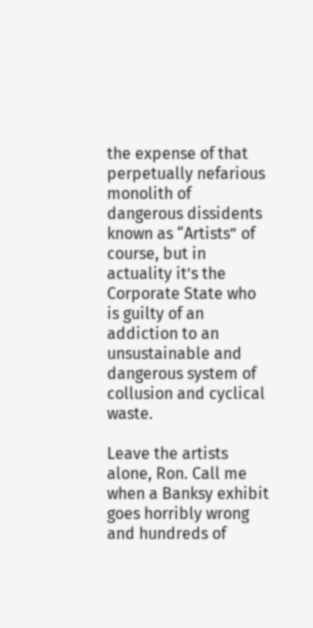the expense of that perpetually nefarious monolith of dangerous dissidents known as “Artists” of course, but in actuality it’s the Corporate State who is guilty of an addiction to an unsustainable and dangerous system of collusion and cyclical waste.

Leave the artists alone, Ron. Call me when a Banksy exhibit goes horribly wrong and hundreds of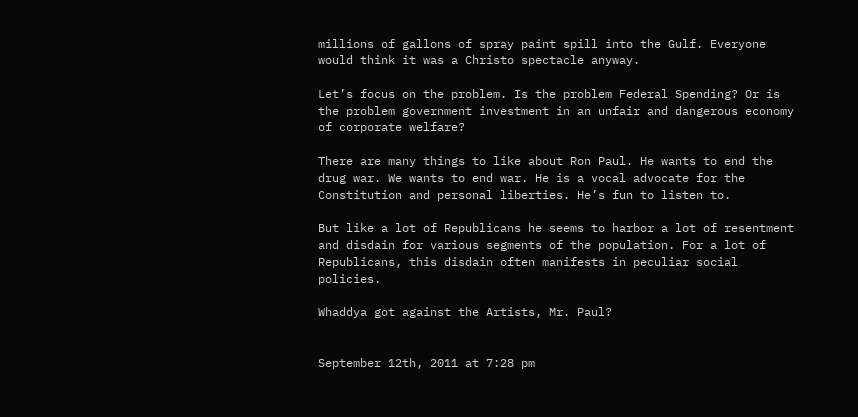millions of gallons of spray paint spill into the Gulf. Everyone would think it was a Christo spectacle anyway.

Let’s focus on the problem. Is the problem Federal Spending? Or is the problem government investment in an unfair and dangerous economy of corporate welfare?

There are many things to like about Ron Paul. He wants to end the drug war. We wants to end war. He is a vocal advocate for the Constitution and personal liberties. He’s fun to listen to.

But like a lot of Republicans he seems to harbor a lot of resentment and disdain for various segments of the population. For a lot of Republicans, this disdain often manifests in peculiar social policies.

Whaddya got against the Artists, Mr. Paul?


September 12th, 2011 at 7:28 pm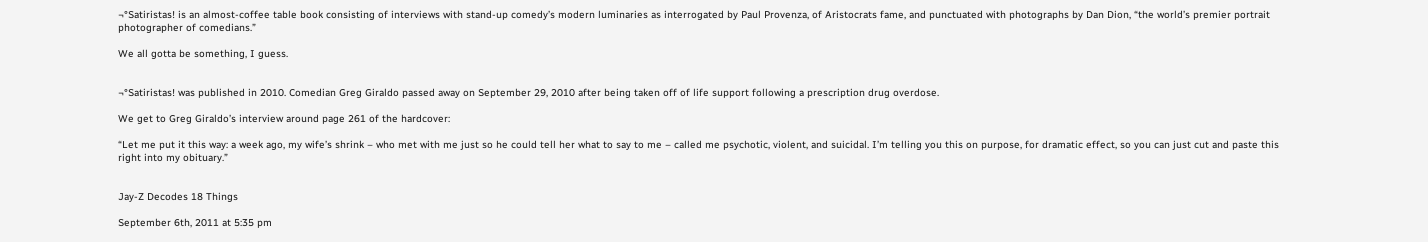¬°Satiristas! is an almost-coffee table book consisting of interviews with stand-up comedy’s modern luminaries as interrogated by Paul Provenza, of Aristocrats fame, and punctuated with photographs by Dan Dion, “the world’s premier portrait photographer of comedians.”

We all gotta be something, I guess.


¬°Satiristas! was published in 2010. Comedian Greg Giraldo passed away on September 29, 2010 after being taken off of life support following a prescription drug overdose.

We get to Greg Giraldo’s interview around page 261 of the hardcover:

“Let me put it this way: a week ago, my wife’s shrink – who met with me just so he could tell her what to say to me – called me psychotic, violent, and suicidal. I’m telling you this on purpose, for dramatic effect, so you can just cut and paste this right into my obituary.”


Jay-Z Decodes 18 Things

September 6th, 2011 at 5:35 pm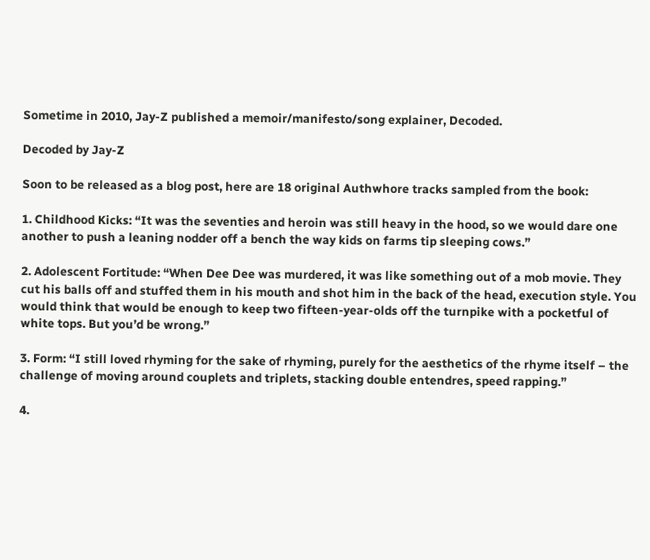Sometime in 2010, Jay-Z published a memoir/manifesto/song explainer, Decoded.

Decoded by Jay-Z

Soon to be released as a blog post, here are 18 original Authwhore tracks sampled from the book:

1. Childhood Kicks: “It was the seventies and heroin was still heavy in the hood, so we would dare one another to push a leaning nodder off a bench the way kids on farms tip sleeping cows.”

2. Adolescent Fortitude: “When Dee Dee was murdered, it was like something out of a mob movie. They cut his balls off and stuffed them in his mouth and shot him in the back of the head, execution style. You would think that would be enough to keep two fifteen-year-olds off the turnpike with a pocketful of white tops. But you’d be wrong.”

3. Form: “I still loved rhyming for the sake of rhyming, purely for the aesthetics of the rhyme itself – the challenge of moving around couplets and triplets, stacking double entendres, speed rapping.”

4.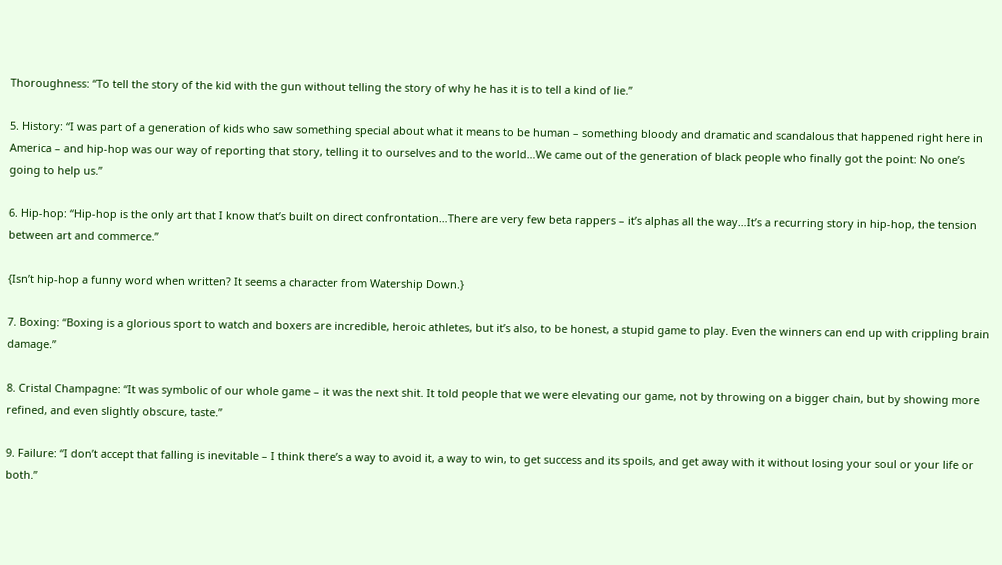Thoroughness: “To tell the story of the kid with the gun without telling the story of why he has it is to tell a kind of lie.”

5. History: “I was part of a generation of kids who saw something special about what it means to be human – something bloody and dramatic and scandalous that happened right here in America – and hip-hop was our way of reporting that story, telling it to ourselves and to the world…We came out of the generation of black people who finally got the point: No one’s going to help us.”

6. Hip-hop: “Hip-hop is the only art that I know that’s built on direct confrontation…There are very few beta rappers – it’s alphas all the way…It’s a recurring story in hip-hop, the tension between art and commerce.”

{Isn’t hip-hop a funny word when written? It seems a character from Watership Down.}

7. Boxing: “Boxing is a glorious sport to watch and boxers are incredible, heroic athletes, but it’s also, to be honest, a stupid game to play. Even the winners can end up with crippling brain damage.”

8. Cristal Champagne: “It was symbolic of our whole game – it was the next shit. It told people that we were elevating our game, not by throwing on a bigger chain, but by showing more refined, and even slightly obscure, taste.”

9. Failure: “I don’t accept that falling is inevitable – I think there’s a way to avoid it, a way to win, to get success and its spoils, and get away with it without losing your soul or your life or both.”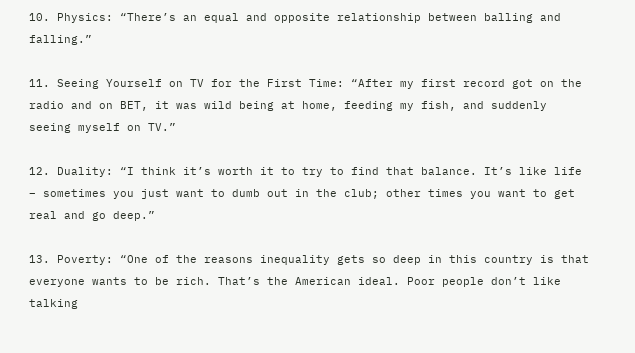10. Physics: “There’s an equal and opposite relationship between balling and falling.”

11. Seeing Yourself on TV for the First Time: “After my first record got on the radio and on BET, it was wild being at home, feeding my fish, and suddenly seeing myself on TV.”

12. Duality: “I think it’s worth it to try to find that balance. It’s like life – sometimes you just want to dumb out in the club; other times you want to get real and go deep.”

13. Poverty: “One of the reasons inequality gets so deep in this country is that everyone wants to be rich. That’s the American ideal. Poor people don’t like talking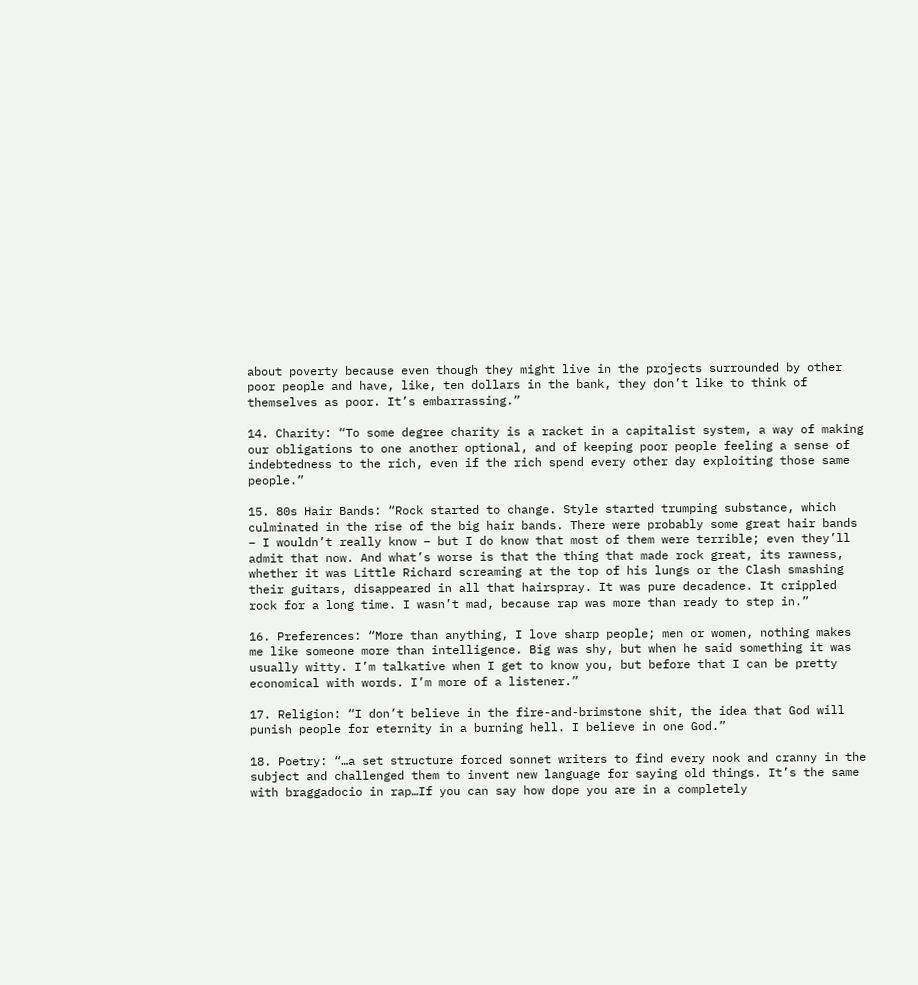about poverty because even though they might live in the projects surrounded by other poor people and have, like, ten dollars in the bank, they don’t like to think of themselves as poor. It’s embarrassing.”

14. Charity: “To some degree charity is a racket in a capitalist system, a way of making our obligations to one another optional, and of keeping poor people feeling a sense of indebtedness to the rich, even if the rich spend every other day exploiting those same people.”

15. 80s Hair Bands: “Rock started to change. Style started trumping substance, which culminated in the rise of the big hair bands. There were probably some great hair bands – I wouldn’t really know – but I do know that most of them were terrible; even they’ll admit that now. And what’s worse is that the thing that made rock great, its rawness, whether it was Little Richard screaming at the top of his lungs or the Clash smashing their guitars, disappeared in all that hairspray. It was pure decadence. It crippled rock for a long time. I wasn’t mad, because rap was more than ready to step in.”

16. Preferences: “More than anything, I love sharp people; men or women, nothing makes me like someone more than intelligence. Big was shy, but when he said something it was usually witty. I’m talkative when I get to know you, but before that I can be pretty economical with words. I’m more of a listener.”

17. Religion: “I don’t believe in the fire-and-brimstone shit, the idea that God will punish people for eternity in a burning hell. I believe in one God.”

18. Poetry: “…a set structure forced sonnet writers to find every nook and cranny in the subject and challenged them to invent new language for saying old things. It’s the same with braggadocio in rap…If you can say how dope you are in a completely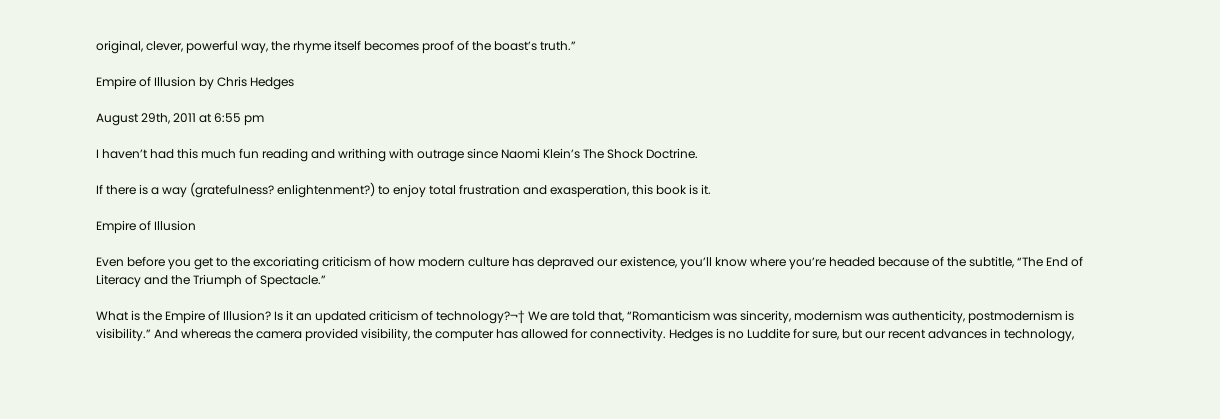original, clever, powerful way, the rhyme itself becomes proof of the boast’s truth.”

Empire of Illusion by Chris Hedges

August 29th, 2011 at 6:55 pm

I haven’t had this much fun reading and writhing with outrage since Naomi Klein’s The Shock Doctrine.

If there is a way (gratefulness? enlightenment?) to enjoy total frustration and exasperation, this book is it.

Empire of Illusion

Even before you get to the excoriating criticism of how modern culture has depraved our existence, you’ll know where you’re headed because of the subtitle, “The End of Literacy and the Triumph of Spectacle.”

What is the Empire of Illusion? Is it an updated criticism of technology?¬† We are told that, “Romanticism was sincerity, modernism was authenticity, postmodernism is visibility.” And whereas the camera provided visibility, the computer has allowed for connectivity. Hedges is no Luddite for sure, but our recent advances in technology,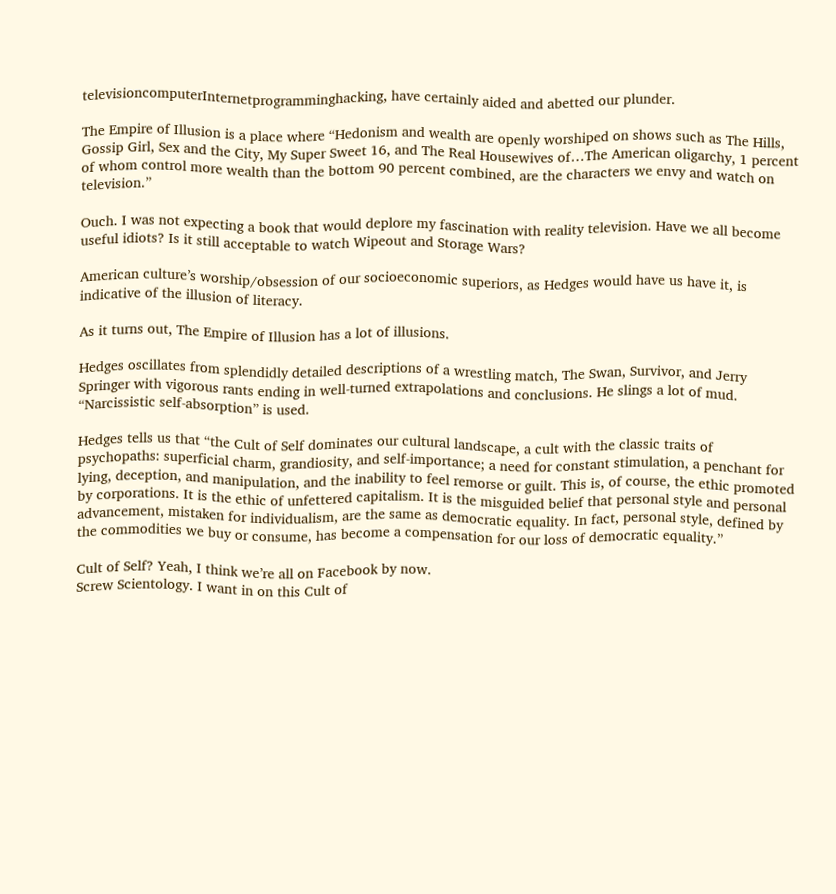televisioncomputerInternetprogramminghacking, have certainly aided and abetted our plunder.

The Empire of Illusion is a place where “Hedonism and wealth are openly worshiped on shows such as The Hills, Gossip Girl, Sex and the City, My Super Sweet 16, and The Real Housewives of…The American oligarchy, 1 percent of whom control more wealth than the bottom 90 percent combined, are the characters we envy and watch on television.”

Ouch. I was not expecting a book that would deplore my fascination with reality television. Have we all become useful idiots? Is it still acceptable to watch Wipeout and Storage Wars?

American culture’s worship/obsession of our socioeconomic superiors, as Hedges would have us have it, is indicative of the illusion of literacy.

As it turns out, The Empire of Illusion has a lot of illusions.

Hedges oscillates from splendidly detailed descriptions of a wrestling match, The Swan, Survivor, and Jerry Springer with vigorous rants ending in well-turned extrapolations and conclusions. He slings a lot of mud. “Narcissistic self-absorption” is used.

Hedges tells us that “the Cult of Self dominates our cultural landscape, a cult with the classic traits of psychopaths: superficial charm, grandiosity, and self-importance; a need for constant stimulation, a penchant for lying, deception, and manipulation, and the inability to feel remorse or guilt. This is, of course, the ethic promoted by corporations. It is the ethic of unfettered capitalism. It is the misguided belief that personal style and personal advancement, mistaken for individualism, are the same as democratic equality. In fact, personal style, defined by the commodities we buy or consume, has become a compensation for our loss of democratic equality.”

Cult of Self? Yeah, I think we’re all on Facebook by now.
Screw Scientology. I want in on this Cult of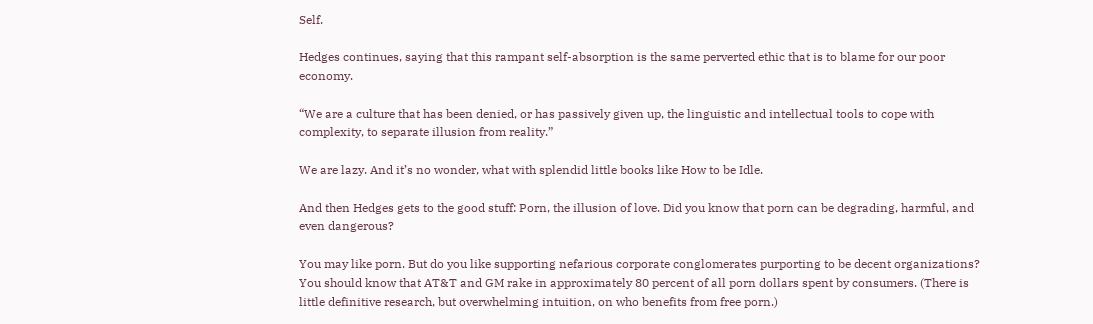Self.

Hedges continues, saying that this rampant self-absorption is the same perverted ethic that is to blame for our poor economy.

“We are a culture that has been denied, or has passively given up, the linguistic and intellectual tools to cope with complexity, to separate illusion from reality.”

We are lazy. And it’s no wonder, what with splendid little books like How to be Idle.

And then Hedges gets to the good stuff: Porn, the illusion of love. Did you know that porn can be degrading, harmful, and even dangerous?

You may like porn. But do you like supporting nefarious corporate conglomerates purporting to be decent organizations? You should know that AT&T and GM rake in approximately 80 percent of all porn dollars spent by consumers. (There is little definitive research, but overwhelming intuition, on who benefits from free porn.)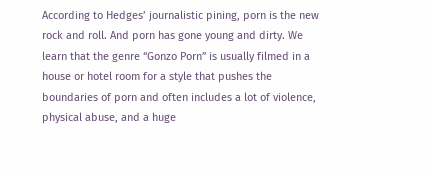According to Hedges’ journalistic pining, porn is the new rock and roll. And porn has gone young and dirty. We learn that the genre “Gonzo Porn” is usually filmed in a house or hotel room for a style that pushes the boundaries of porn and often includes a lot of violence, physical abuse, and a huge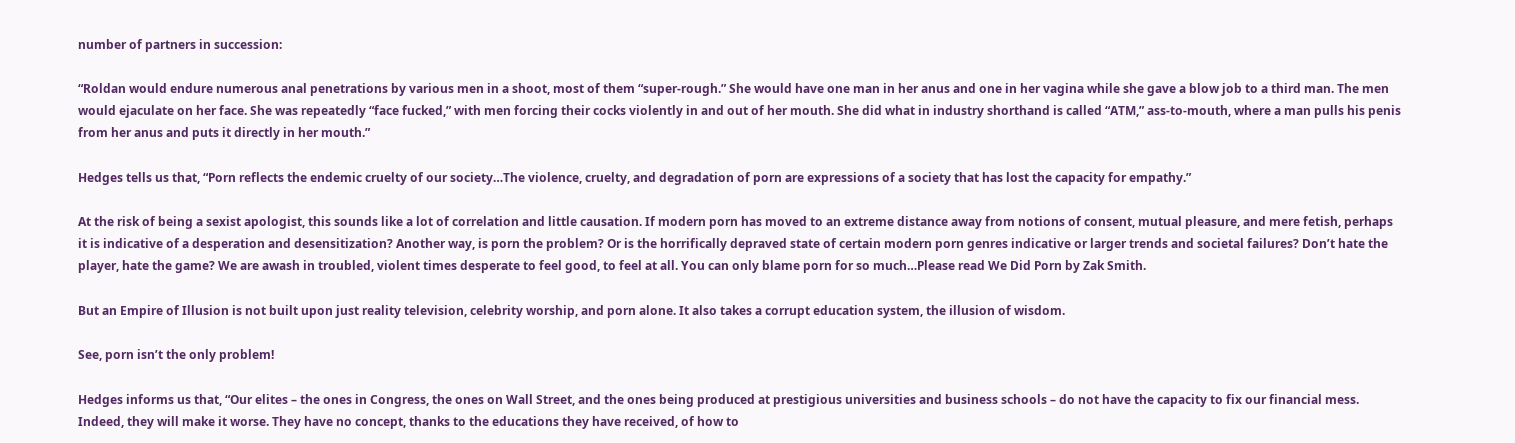number of partners in succession:

“Roldan would endure numerous anal penetrations by various men in a shoot, most of them “super-rough.” She would have one man in her anus and one in her vagina while she gave a blow job to a third man. The men would ejaculate on her face. She was repeatedly “face fucked,” with men forcing their cocks violently in and out of her mouth. She did what in industry shorthand is called “ATM,” ass-to-mouth, where a man pulls his penis from her anus and puts it directly in her mouth.”

Hedges tells us that, “Porn reflects the endemic cruelty of our society…The violence, cruelty, and degradation of porn are expressions of a society that has lost the capacity for empathy.”

At the risk of being a sexist apologist, this sounds like a lot of correlation and little causation. If modern porn has moved to an extreme distance away from notions of consent, mutual pleasure, and mere fetish, perhaps it is indicative of a desperation and desensitization? Another way, is porn the problem? Or is the horrifically depraved state of certain modern porn genres indicative or larger trends and societal failures? Don’t hate the player, hate the game? We are awash in troubled, violent times desperate to feel good, to feel at all. You can only blame porn for so much…Please read We Did Porn by Zak Smith.

But an Empire of Illusion is not built upon just reality television, celebrity worship, and porn alone. It also takes a corrupt education system, the illusion of wisdom.

See, porn isn’t the only problem!

Hedges informs us that, “Our elites – the ones in Congress, the ones on Wall Street, and the ones being produced at prestigious universities and business schools – do not have the capacity to fix our financial mess. Indeed, they will make it worse. They have no concept, thanks to the educations they have received, of how to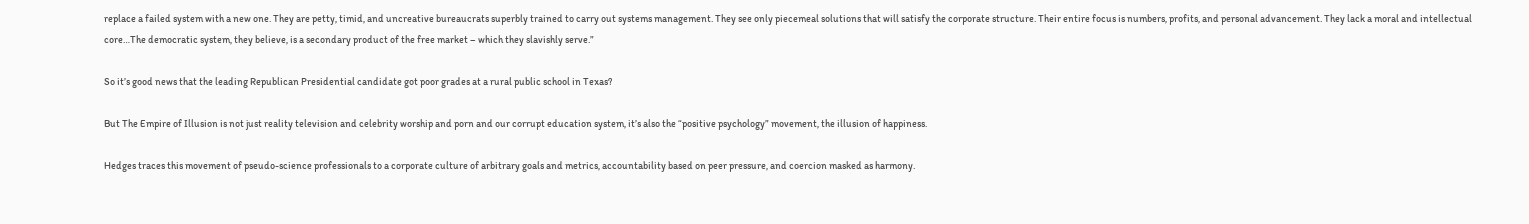replace a failed system with a new one. They are petty, timid, and uncreative bureaucrats superbly trained to carry out systems management. They see only piecemeal solutions that will satisfy the corporate structure. Their entire focus is numbers, profits, and personal advancement. They lack a moral and intellectual core…The democratic system, they believe, is a secondary product of the free market – which they slavishly serve.”

So it’s good news that the leading Republican Presidential candidate got poor grades at a rural public school in Texas?

But The Empire of Illusion is not just reality television and celebrity worship and porn and our corrupt education system, it’s also the “positive psychology” movement, the illusion of happiness.

Hedges traces this movement of pseudo-science professionals to a corporate culture of arbitrary goals and metrics, accountability based on peer pressure, and coercion masked as harmony.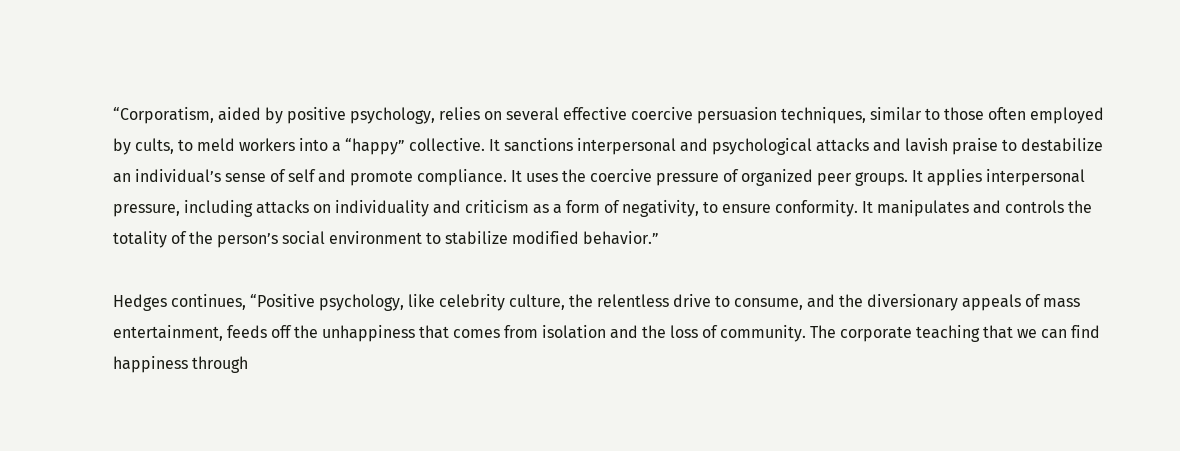“Corporatism, aided by positive psychology, relies on several effective coercive persuasion techniques, similar to those often employed by cults, to meld workers into a “happy” collective. It sanctions interpersonal and psychological attacks and lavish praise to destabilize an individual’s sense of self and promote compliance. It uses the coercive pressure of organized peer groups. It applies interpersonal pressure, including attacks on individuality and criticism as a form of negativity, to ensure conformity. It manipulates and controls the totality of the person’s social environment to stabilize modified behavior.”

Hedges continues, “Positive psychology, like celebrity culture, the relentless drive to consume, and the diversionary appeals of mass entertainment, feeds off the unhappiness that comes from isolation and the loss of community. The corporate teaching that we can find happiness through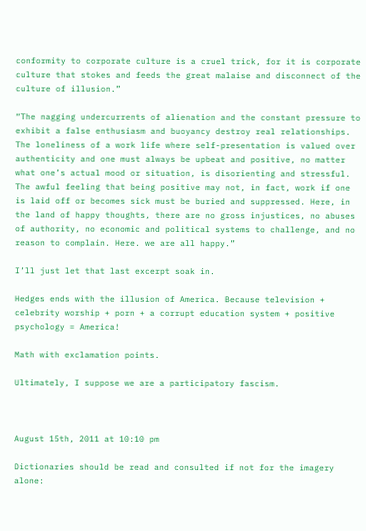conformity to corporate culture is a cruel trick, for it is corporate culture that stokes and feeds the great malaise and disconnect of the culture of illusion.”

“The nagging undercurrents of alienation and the constant pressure to exhibit a false enthusiasm and buoyancy destroy real relationships. The loneliness of a work life where self-presentation is valued over authenticity and one must always be upbeat and positive, no matter what one’s actual mood or situation, is disorienting and stressful. The awful feeling that being positive may not, in fact, work if one is laid off or becomes sick must be buried and suppressed. Here, in the land of happy thoughts, there are no gross injustices, no abuses of authority, no economic and political systems to challenge, and no reason to complain. Here. we are all happy.”

I’ll just let that last excerpt soak in.

Hedges ends with the illusion of America. Because television + celebrity worship + porn + a corrupt education system + positive psychology = America!

Math with exclamation points.

Ultimately, I suppose we are a participatory fascism.



August 15th, 2011 at 10:10 pm

Dictionaries should be read and consulted if not for the imagery alone: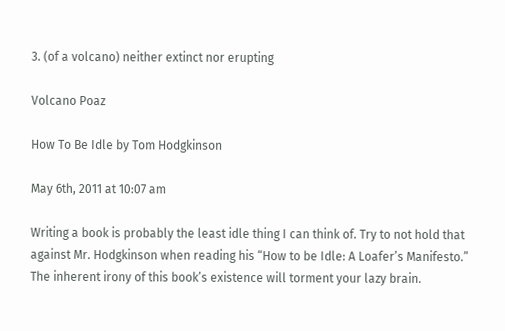3. (of a volcano) neither extinct nor erupting

Volcano Poaz

How To Be Idle by Tom Hodgkinson

May 6th, 2011 at 10:07 am

Writing a book is probably the least idle thing I can think of. Try to not hold that against Mr. Hodgkinson when reading his “How to be Idle: A Loafer’s Manifesto.” The inherent irony of this book’s existence will torment your lazy brain.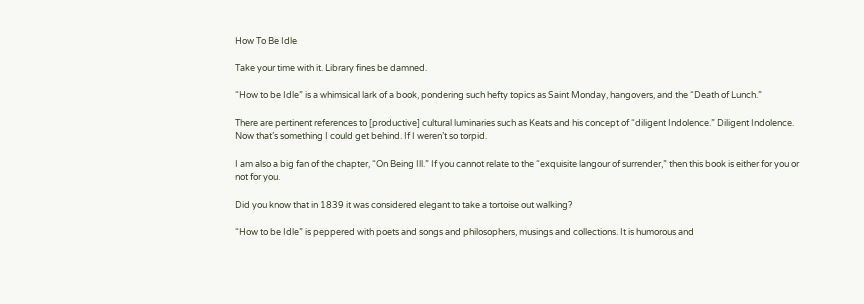How To Be Idle

Take your time with it. Library fines be damned.

“How to be Idle” is a whimsical lark of a book, pondering such hefty topics as Saint Monday, hangovers, and the “Death of Lunch.”

There are pertinent references to [productive] cultural luminaries such as Keats and his concept of “diligent Indolence.” Diligent Indolence. Now that’s something I could get behind. If I weren’t so torpid.

I am also a big fan of the chapter, “On Being Ill.” If you cannot relate to the “exquisite langour of surrender,” then this book is either for you or not for you.

Did you know that in 1839 it was considered elegant to take a tortoise out walking?

“How to be Idle” is peppered with poets and songs and philosophers, musings and collections. It is humorous and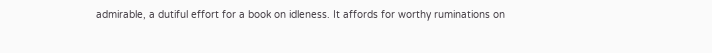admirable, a dutiful effort for a book on idleness. It affords for worthy ruminations on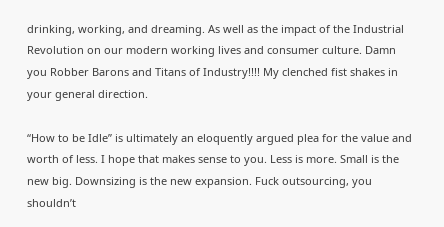drinking, working, and dreaming. As well as the impact of the Industrial Revolution on our modern working lives and consumer culture. Damn you Robber Barons and Titans of Industry!!!! My clenched fist shakes in your general direction.

“How to be Idle” is ultimately an eloquently argued plea for the value and worth of less. I hope that makes sense to you. Less is more. Small is the new big. Downsizing is the new expansion. Fuck outsourcing, you shouldn’t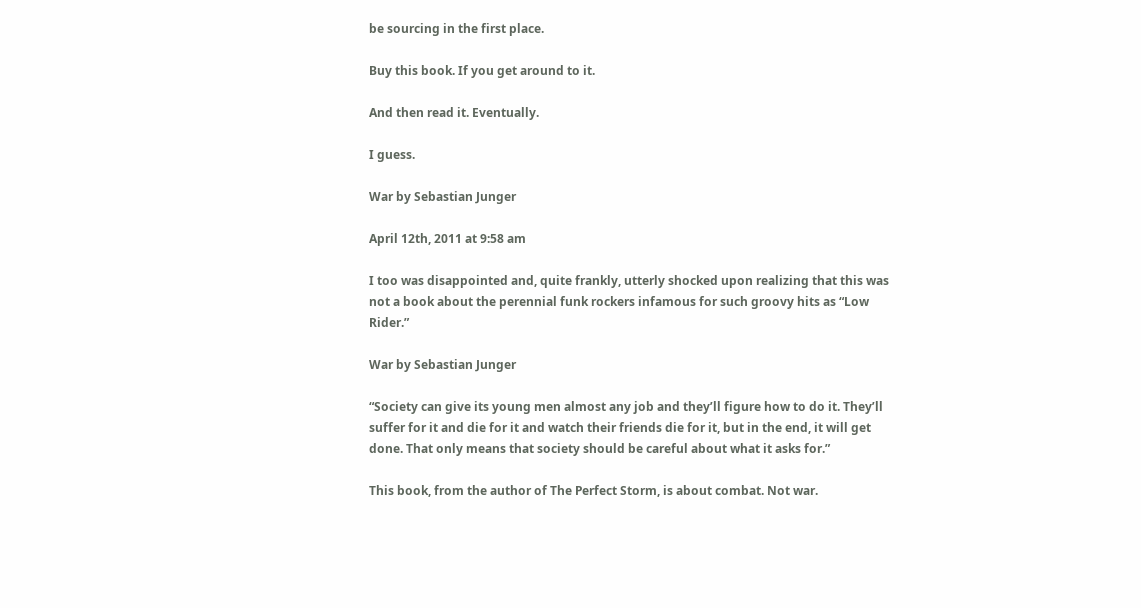be sourcing in the first place.

Buy this book. If you get around to it.

And then read it. Eventually.

I guess.

War by Sebastian Junger

April 12th, 2011 at 9:58 am

I too was disappointed and, quite frankly, utterly shocked upon realizing that this was not a book about the perennial funk rockers infamous for such groovy hits as “Low Rider.”

War by Sebastian Junger

“Society can give its young men almost any job and they’ll figure how to do it. They’ll suffer for it and die for it and watch their friends die for it, but in the end, it will get done. That only means that society should be careful about what it asks for.”

This book, from the author of The Perfect Storm, is about combat. Not war.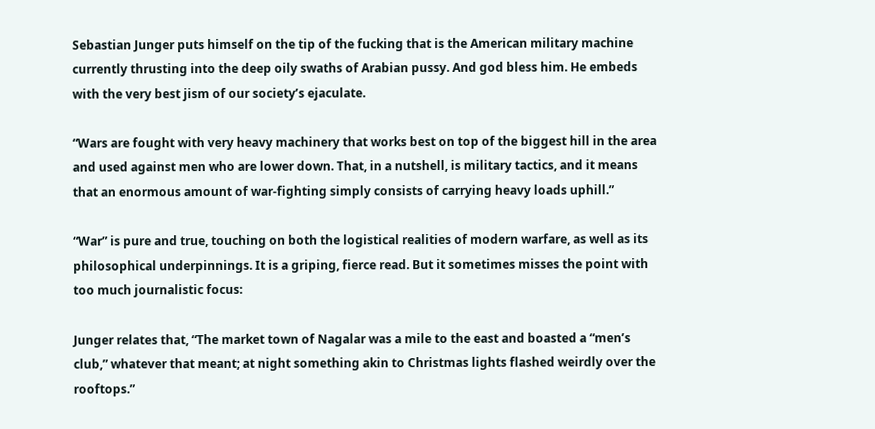Sebastian Junger puts himself on the tip of the fucking that is the American military machine currently thrusting into the deep oily swaths of Arabian pussy. And god bless him. He embeds with the very best jism of our society’s ejaculate.

“Wars are fought with very heavy machinery that works best on top of the biggest hill in the area and used against men who are lower down. That, in a nutshell, is military tactics, and it means that an enormous amount of war-fighting simply consists of carrying heavy loads uphill.”

“War” is pure and true, touching on both the logistical realities of modern warfare, as well as its philosophical underpinnings. It is a griping, fierce read. But it sometimes misses the point with too much journalistic focus:

Junger relates that, “The market town of Nagalar was a mile to the east and boasted a “men’s club,” whatever that meant; at night something akin to Christmas lights flashed weirdly over the rooftops.”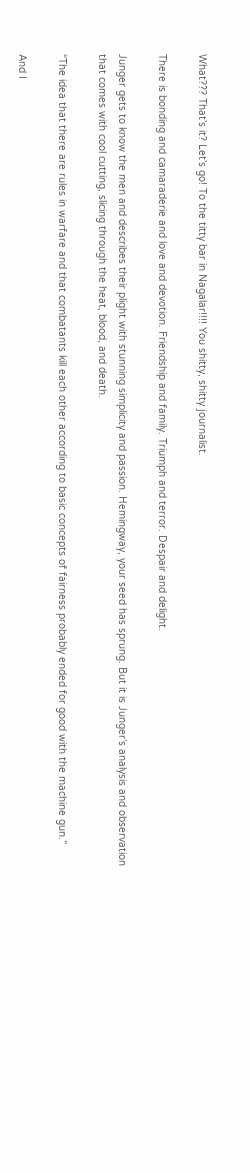What??? That’s it? Let’s go! To the titty bar in Nagalar!!!! You shitty, shitty journalist.

There is bonding and camaraderie and love and devotion. Friendship and family. Triumph and terror. Despair and delight.

Junger gets to know the men and describes their plight with stunning simplicity and passion. Hemingway, your seed has sprung. But it is Junger’s analysis and observation that comes with cool cutting, slicing through the heat, blood, and death.

“The idea that there are rules in warfare and that combatants kill each other according to basic concepts of fairness probably ended for good with the machine gun.”

And I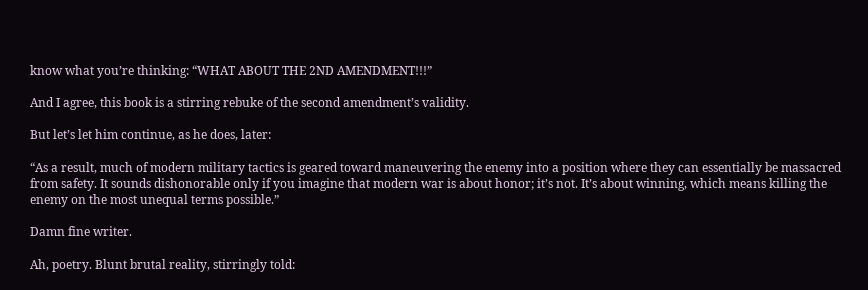know what you’re thinking: “WHAT ABOUT THE 2ND AMENDMENT!!!”

And I agree, this book is a stirring rebuke of the second amendment’s validity.

But let’s let him continue, as he does, later:

“As a result, much of modern military tactics is geared toward maneuvering the enemy into a position where they can essentially be massacred from safety. It sounds dishonorable only if you imagine that modern war is about honor; it’s not. It’s about winning, which means killing the enemy on the most unequal terms possible.”

Damn fine writer.

Ah, poetry. Blunt brutal reality, stirringly told: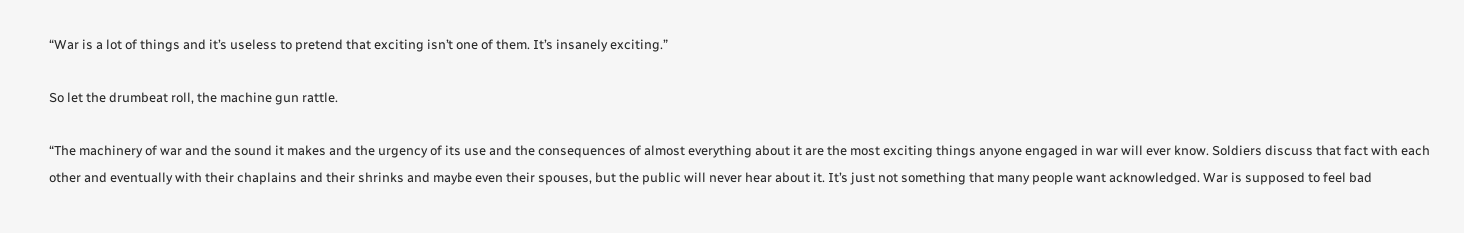“War is a lot of things and it’s useless to pretend that exciting isn’t one of them. It’s insanely exciting.”

So let the drumbeat roll, the machine gun rattle.

“The machinery of war and the sound it makes and the urgency of its use and the consequences of almost everything about it are the most exciting things anyone engaged in war will ever know. Soldiers discuss that fact with each other and eventually with their chaplains and their shrinks and maybe even their spouses, but the public will never hear about it. It’s just not something that many people want acknowledged. War is supposed to feel bad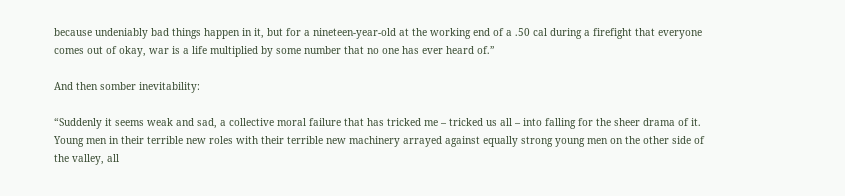because undeniably bad things happen in it, but for a nineteen-year-old at the working end of a .50 cal during a firefight that everyone comes out of okay, war is a life multiplied by some number that no one has ever heard of.”

And then somber inevitability:

“Suddenly it seems weak and sad, a collective moral failure that has tricked me – tricked us all – into falling for the sheer drama of it. Young men in their terrible new roles with their terrible new machinery arrayed against equally strong young men on the other side of the valley, all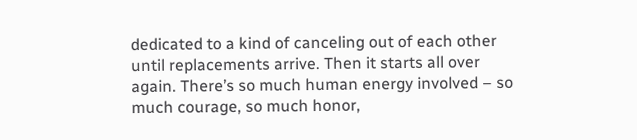dedicated to a kind of canceling out of each other until replacements arrive. Then it starts all over again. There’s so much human energy involved – so much courage, so much honor,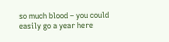so much blood – you could easily go a year here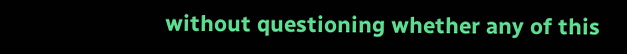without questioning whether any of this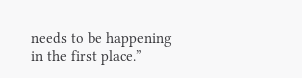needs to be happening in the first place.”